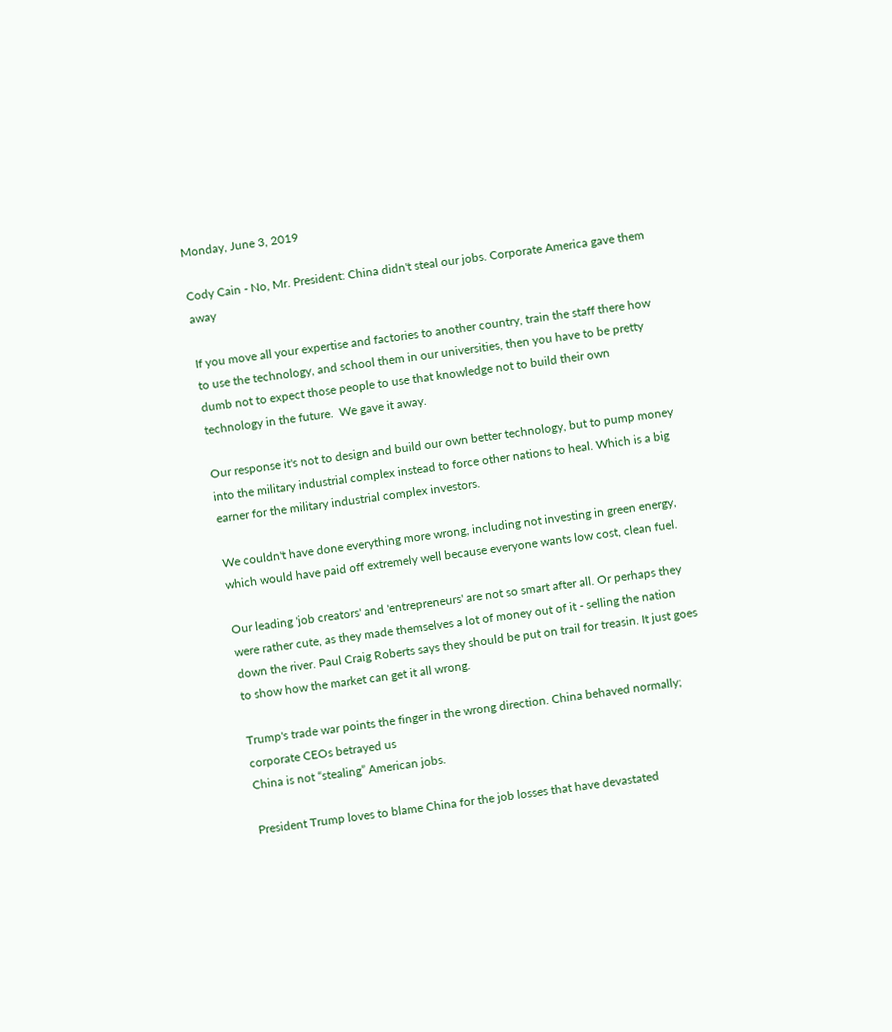Monday, June 3, 2019

Cody Cain - No, Mr. President: China didn't steal our jobs. Corporate America gave them away

If you move all your expertise and factories to another country, train the staff there how to use the technology, and school them in our universities, then you have to be pretty dumb not to expect those people to use that knowledge not to build their own technology in the future.  We gave it away.

Our response it's not to design and build our own better technology, but to pump money into the military industrial complex instead to force other nations to heal. Which is a big earner for the military industrial complex investors.

We couldn't have done everything more wrong, including not investing in green energy, which would have paid off extremely well because everyone wants low cost, clean fuel.

Our leading 'job creators' and 'entrepreneurs' are not so smart after all. Or perhaps they were rather cute, as they made themselves a lot of money out of it - selling the nation down the river. Paul Craig Roberts says they should be put on trail for treasin. It just goes to show how the market can get it all wrong.

Trump's trade war points the finger in the wrong direction. China behaved normally; corporate CEOs betrayed us
China is not “stealing” American jobs.

President Trump loves to blame China for the job losses that have devastated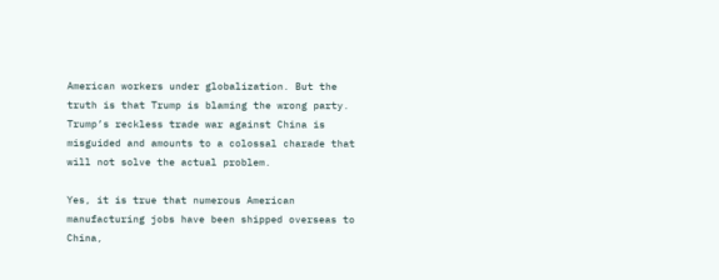American workers under globalization. But the truth is that Trump is blaming the wrong party. Trump’s reckless trade war against China is misguided and amounts to a colossal charade that will not solve the actual problem.

Yes, it is true that numerous American manufacturing jobs have been shipped overseas to China,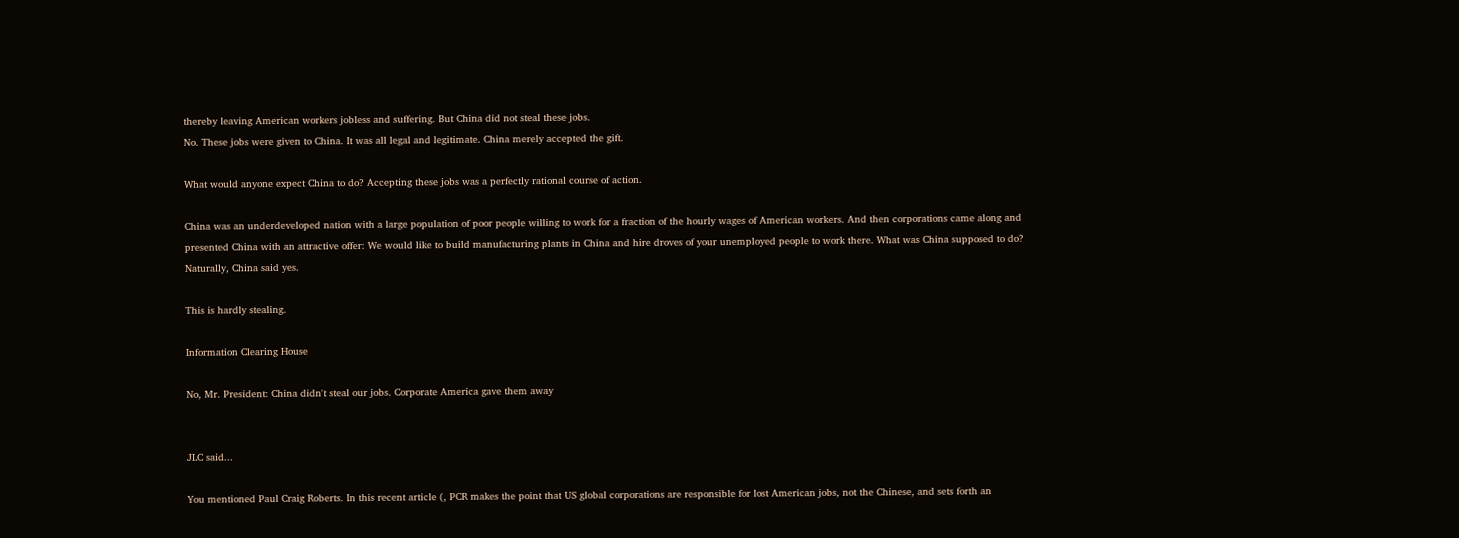thereby leaving American workers jobless and suffering. But China did not steal these jobs.
No. These jobs were given to China. It was all legal and legitimate. China merely accepted the gift.

What would anyone expect China to do? Accepting these jobs was a perfectly rational course of action.

China was an underdeveloped nation with a large population of poor people willing to work for a fraction of the hourly wages of American workers. And then corporations came along and presented China with an attractive offer: We would like to build manufacturing plants in China and hire droves of your unemployed people to work there. What was China supposed to do? Naturally, China said yes.

This is hardly stealing.

Information Clearing House

No, Mr. President: China didn't steal our jobs. Corporate America gave them away


JLC said...

You mentioned Paul Craig Roberts. In this recent article (, PCR makes the point that US global corporations are responsible for lost American jobs, not the Chinese, and sets forth an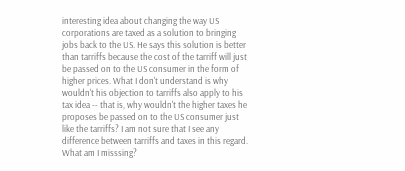interesting idea about changing the way US corporations are taxed as a solution to bringing jobs back to the US. He says this solution is better than tarriffs because the cost of the tarriff will just be passed on to the US consumer in the form of higher prices. What I don't understand is why wouldn't his objection to tarriffs also apply to his tax idea -- that is, why wouldn't the higher taxes he proposes be passed on to the US consumer just like the tarriffs? I am not sure that I see any difference between tarriffs and taxes in this regard. What am I misssing?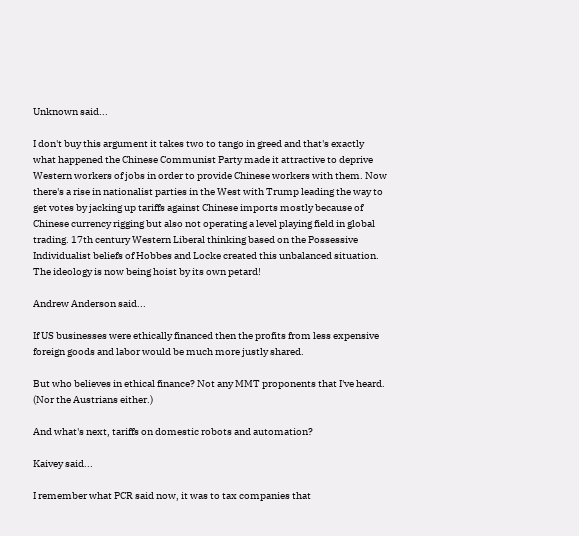Unknown said...

I don't buy this argument it takes two to tango in greed and that's exactly what happened the Chinese Communist Party made it attractive to deprive Western workers of jobs in order to provide Chinese workers with them. Now there's a rise in nationalist parties in the West with Trump leading the way to get votes by jacking up tariffs against Chinese imports mostly because of Chinese currency rigging but also not operating a level playing field in global trading. 17th century Western Liberal thinking based on the Possessive Individualist beliefs of Hobbes and Locke created this unbalanced situation. The ideology is now being hoist by its own petard!

Andrew Anderson said...

If US businesses were ethically financed then the profits from less expensive foreign goods and labor would be much more justly shared.

But who believes in ethical finance? Not any MMT proponents that I've heard. (Nor the Austrians either.)

And what's next, tariffs on domestic robots and automation?

Kaivey said...

I remember what PCR said now, it was to tax companies that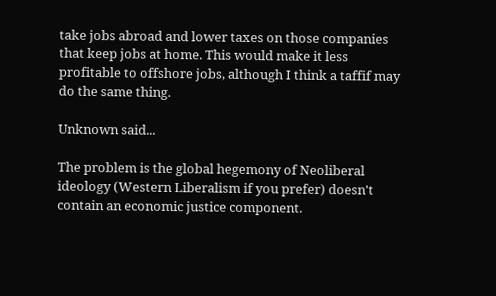take jobs abroad and lower taxes on those companies that keep jobs at home. This would make it less profitable to offshore jobs, although I think a taffif may do the same thing.

Unknown said...

The problem is the global hegemony of Neoliberal ideology (Western Liberalism if you prefer) doesn't contain an economic justice component.